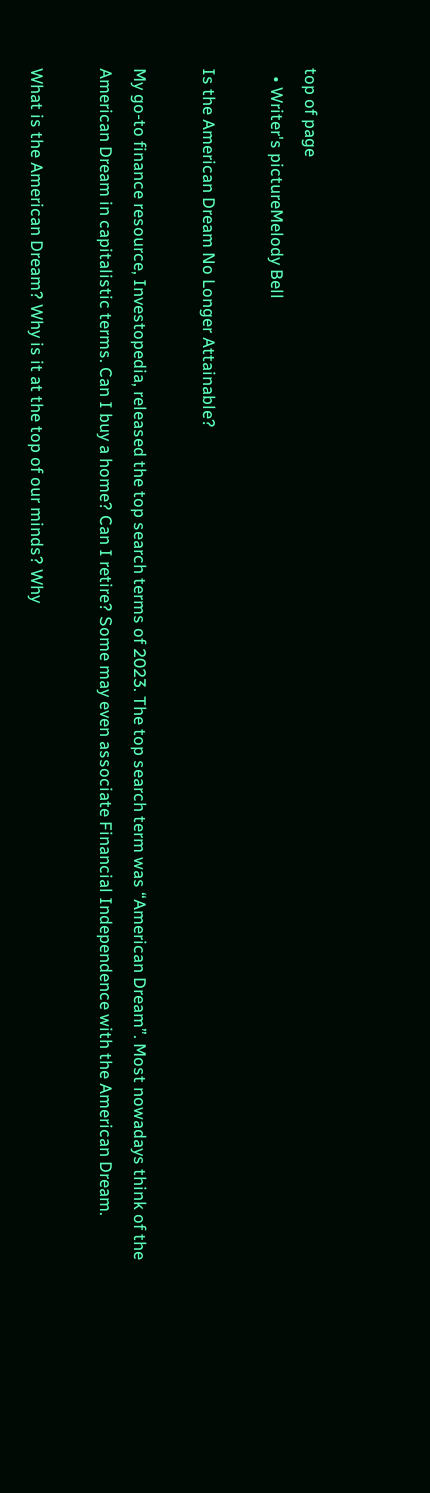top of page
  • Writer's pictureMelody Bell

Is the American Dream No Longer Attainable?

My go-to finance resource, Investopedia, released the top search terms of 2023. The top search term was “American Dream”. Most nowadays think of the American Dream in capitalistic terms. Can I buy a home? Can I retire? Some may even associate Financial Independence with the American Dream.

What is the American Dream? Why is it at the top of our minds? Why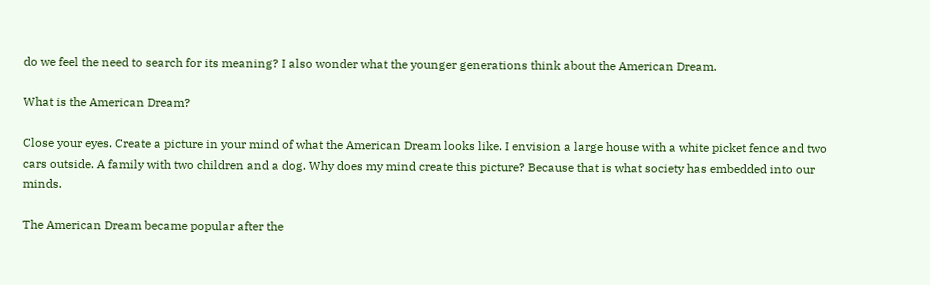do we feel the need to search for its meaning? I also wonder what the younger generations think about the American Dream.

What is the American Dream?

Close your eyes. Create a picture in your mind of what the American Dream looks like. I envision a large house with a white picket fence and two cars outside. A family with two children and a dog. Why does my mind create this picture? Because that is what society has embedded into our minds.

The American Dream became popular after the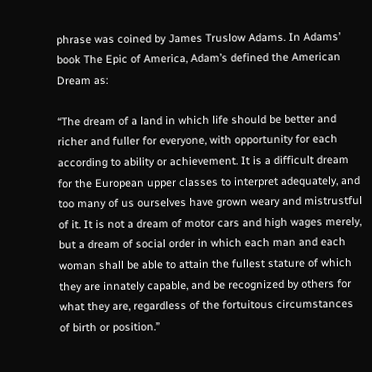phrase was coined by James Truslow Adams. In Adams’ book The Epic of America, Adam’s defined the American Dream as:

“The dream of a land in which life should be better and richer and fuller for everyone, with opportunity for each according to ability or achievement. It is a difficult dream for the European upper classes to interpret adequately, and too many of us ourselves have grown weary and mistrustful of it. It is not a dream of motor cars and high wages merely, but a dream of social order in which each man and each woman shall be able to attain the fullest stature of which they are innately capable, and be recognized by others for what they are, regardless of the fortuitous circumstances of birth or position.”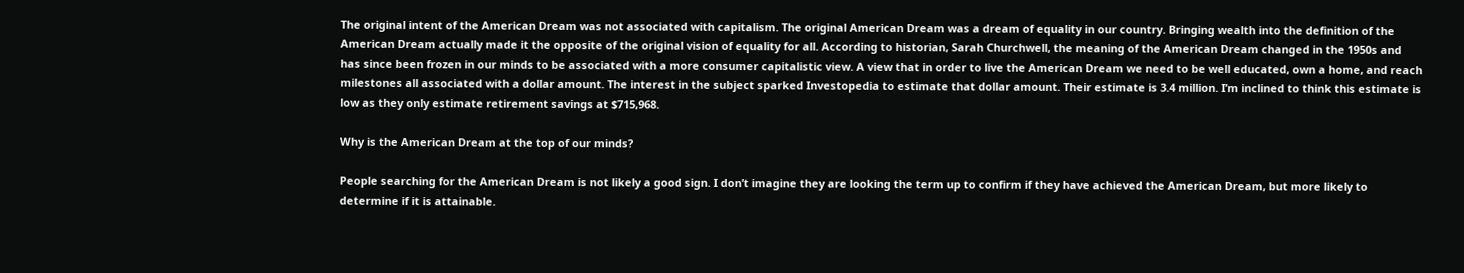The original intent of the American Dream was not associated with capitalism. The original American Dream was a dream of equality in our country. Bringing wealth into the definition of the American Dream actually made it the opposite of the original vision of equality for all. According to historian, Sarah Churchwell, the meaning of the American Dream changed in the 1950s and has since been frozen in our minds to be associated with a more consumer capitalistic view. A view that in order to live the American Dream we need to be well educated, own a home, and reach milestones all associated with a dollar amount. The interest in the subject sparked Investopedia to estimate that dollar amount. Their estimate is 3.4 million. I’m inclined to think this estimate is low as they only estimate retirement savings at $715,968.

Why is the American Dream at the top of our minds?

People searching for the American Dream is not likely a good sign. I don’t imagine they are looking the term up to confirm if they have achieved the American Dream, but more likely to determine if it is attainable.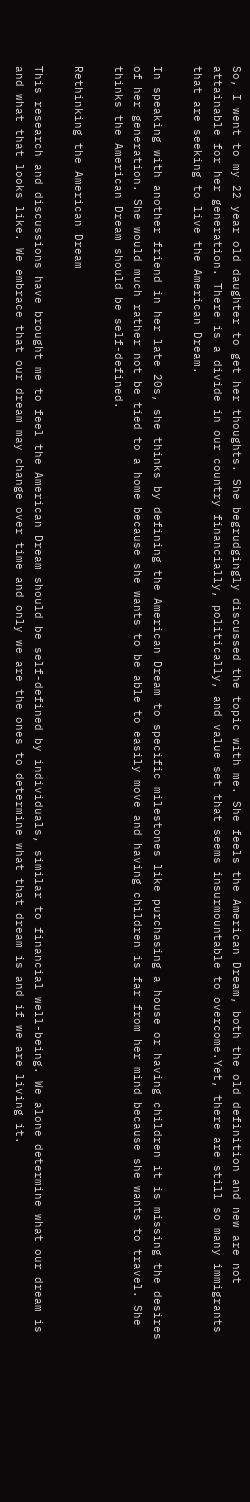So, I went to my 22 year old daughter to get her thoughts. She begrudgingly discussed the topic with me. She feels the American Dream, both the old definition and new are not attainable for her generation. There is a divide in our country financially, politically, and value set that seems insurmountable to overcome.Yet, there are still so many immigrants that are seeking to live the American Dream.

In speaking with another friend in her late 20s, she thinks by defining the American Dream to specific milestones like purchasing a house or having children it is missing the desires of her generation. She would much rather not be tied to a home because she wants to be able to easily move and having children is far from her mind because she wants to travel. She thinks the American Dream should be self-defined.

Rethinking the American Dream

This research and discussions have brought me to feel the American Dream should be self-defined by individuals, similar to financial well-being. We alone determine what our dream is and what that looks like. We embrace that our dream may change over time and only we are the ones to determine what that dream is and if we are living it.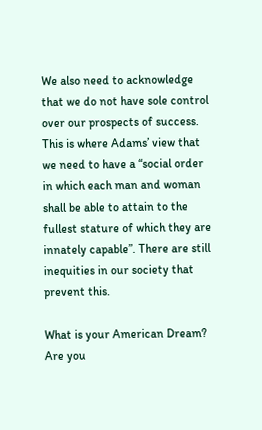We also need to acknowledge that we do not have sole control over our prospects of success. This is where Adams’ view that we need to have a “social order in which each man and woman shall be able to attain to the fullest stature of which they are innately capable”. There are still inequities in our society that prevent this.

What is your American Dream? Are you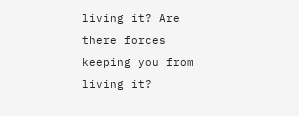living it? Are there forces keeping you from living it?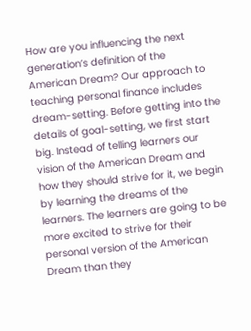How are you influencing the next generation’s definition of the American Dream? Our approach to teaching personal finance includes dream-setting. Before getting into the details of goal-setting, we first start big. Instead of telling learners our vision of the American Dream and how they should strive for it, we begin by learning the dreams of the learners. The learners are going to be more excited to strive for their personal version of the American Dream than they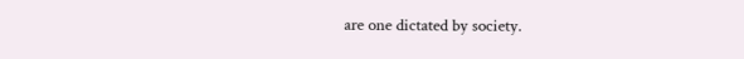are one dictated by society.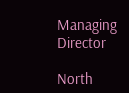Managing Director

North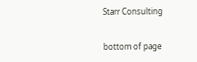Starr Consulting


bottom of page